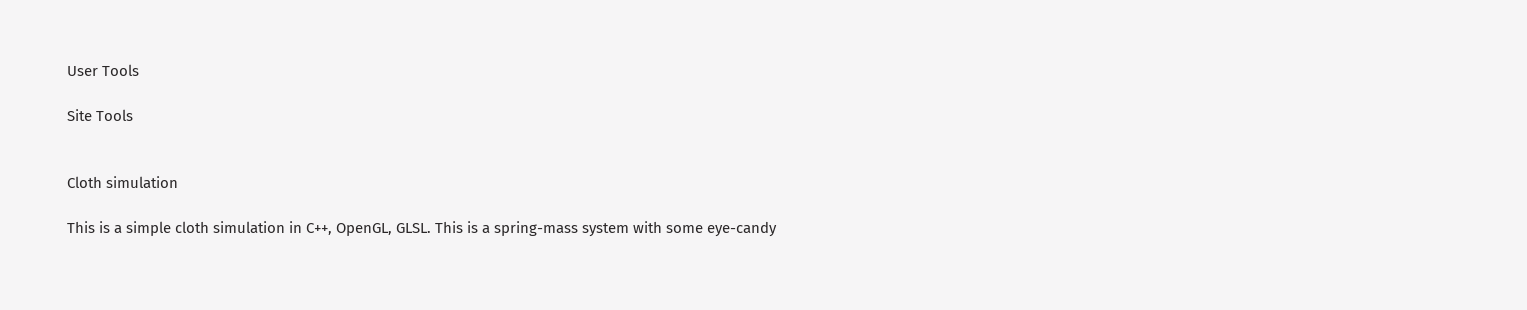User Tools

Site Tools


Cloth simulation

This is a simple cloth simulation in C++, OpenGL, GLSL. This is a spring-mass system with some eye-candy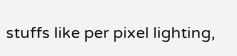stuffs like per pixel lighting,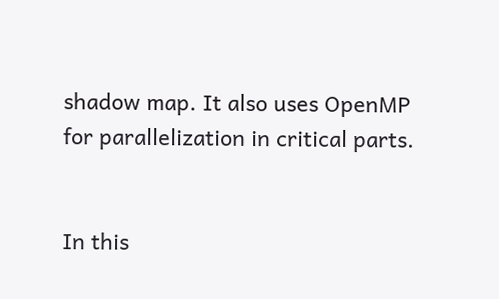shadow map. It also uses OpenMP for parallelization in critical parts.


In this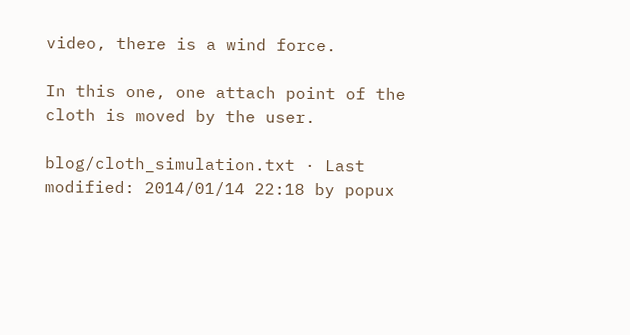video, there is a wind force.

In this one, one attach point of the cloth is moved by the user.

blog/cloth_simulation.txt · Last modified: 2014/01/14 22:18 by popux